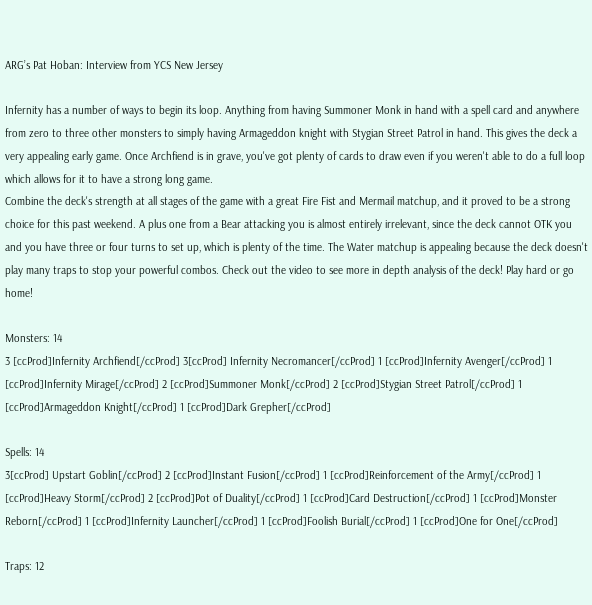ARG’s Pat Hoban: Interview from YCS New Jersey

Infernity has a number of ways to begin its loop. Anything from having Summoner Monk in hand with a spell card and anywhere from zero to three other monsters to simply having Armageddon knight with Stygian Street Patrol in hand. This gives the deck a very appealing early game. Once Archfiend is in grave, you've got plenty of cards to draw even if you weren't able to do a full loop which allows for it to have a strong long game.
Combine the deck's strength at all stages of the game with a great Fire Fist and Mermail matchup, and it proved to be a strong choice for this past weekend. A plus one from a Bear attacking you is almost entirely irrelevant, since the deck cannot OTK you and you have three or four turns to set up, which is plenty of the time. The Water matchup is appealing because the deck doesn't play many traps to stop your powerful combos. Check out the video to see more in depth analysis of the deck! Play hard or go home!

Monsters: 14
3 [ccProd]Infernity Archfiend[/ccProd] 3[ccProd] Infernity Necromancer[/ccProd] 1 [ccProd]Infernity Avenger[/ccProd] 1 [ccProd]Infernity Mirage[/ccProd] 2 [ccProd]Summoner Monk[/ccProd] 2 [ccProd]Stygian Street Patrol[/ccProd] 1 [ccProd]Armageddon Knight[/ccProd] 1 [ccProd]Dark Grepher[/ccProd]

Spells: 14
3[ccProd] Upstart Goblin[/ccProd] 2 [ccProd]Instant Fusion[/ccProd] 1 [ccProd]Reinforcement of the Army[/ccProd] 1 [ccProd]Heavy Storm[/ccProd] 2 [ccProd]Pot of Duality[/ccProd] 1 [ccProd]Card Destruction[/ccProd] 1 [ccProd]Monster Reborn[/ccProd] 1 [ccProd]Infernity Launcher[/ccProd] 1 [ccProd]Foolish Burial[/ccProd] 1 [ccProd]One for One[/ccProd]

Traps: 12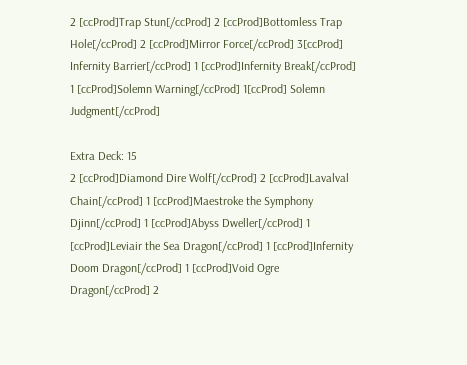2 [ccProd]Trap Stun[/ccProd] 2 [ccProd]Bottomless Trap Hole[/ccProd] 2 [ccProd]Mirror Force[/ccProd] 3[ccProd] Infernity Barrier[/ccProd] 1 [ccProd]Infernity Break[/ccProd] 1 [ccProd]Solemn Warning[/ccProd] 1[ccProd] Solemn Judgment[/ccProd]

Extra Deck: 15
2 [ccProd]Diamond Dire Wolf[/ccProd] 2 [ccProd]Lavalval Chain[/ccProd] 1 [ccProd]Maestroke the Symphony Djinn[/ccProd] 1 [ccProd]Abyss Dweller[/ccProd] 1 [ccProd]Leviair the Sea Dragon[/ccProd] 1 [ccProd]Infernity Doom Dragon[/ccProd] 1 [ccProd]Void Ogre Dragon[/ccProd] 2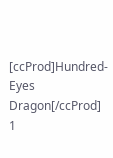[ccProd]Hundred-Eyes Dragon[/ccProd] 1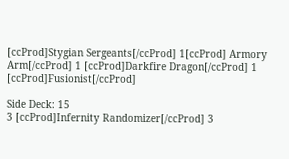[ccProd]Stygian Sergeants[/ccProd] 1[ccProd] Armory Arm[/ccProd] 1 [ccProd]Darkfire Dragon[/ccProd] 1 [ccProd]Fusionist[/ccProd]

Side Deck: 15
3 [ccProd]Infernity Randomizer[/ccProd] 3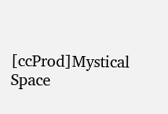[ccProd]Mystical Space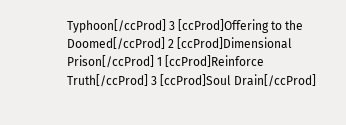Typhoon[/ccProd] 3 [ccProd]Offering to the Doomed[/ccProd] 2 [ccProd]Dimensional Prison[/ccProd] 1 [ccProd]Reinforce Truth[/ccProd] 3 [ccProd]Soul Drain[/ccProd]